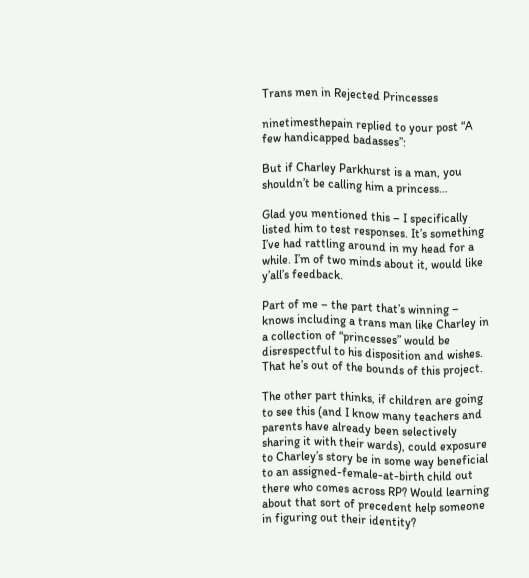Trans men in Rejected Princesses

ninetimesthepain replied to your post “A few handicapped badasses”:

But if Charley Parkhurst is a man, you shouldn’t be calling him a princess…

Glad you mentioned this – I specifically listed him to test responses. It’s something I’ve had rattling around in my head for a while. I’m of two minds about it, would like y’all’s feedback.

Part of me – the part that’s winning – knows including a trans man like Charley in a collection of “princesses” would be disrespectful to his disposition and wishes. That he’s out of the bounds of this project.

The other part thinks, if children are going to see this (and I know many teachers and parents have already been selectively sharing it with their wards), could exposure to Charley’s story be in some way beneficial to an assigned-female-at-birth child out there who comes across RP? Would learning about that sort of precedent help someone in figuring out their identity?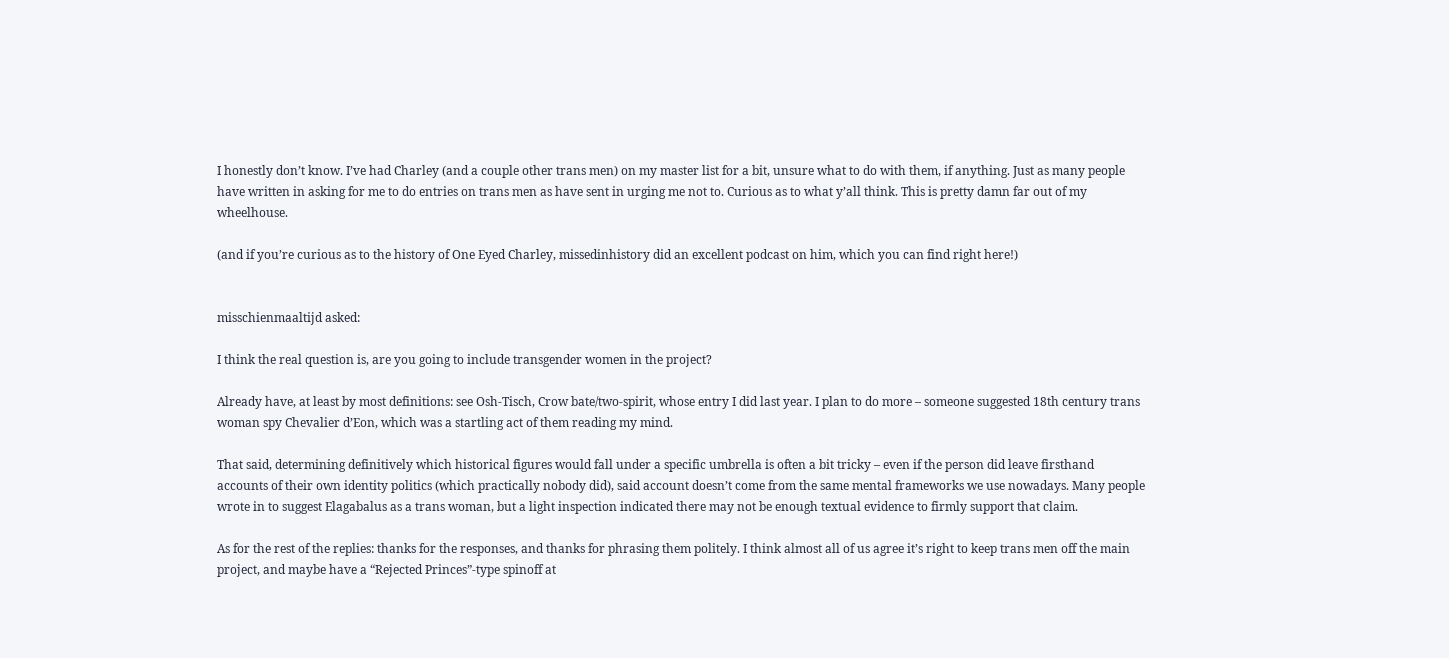I honestly don’t know. I’ve had Charley (and a couple other trans men) on my master list for a bit, unsure what to do with them, if anything. Just as many people have written in asking for me to do entries on trans men as have sent in urging me not to. Curious as to what y’all think. This is pretty damn far out of my wheelhouse.

(and if you’re curious as to the history of One Eyed Charley, missedinhistory did an excellent podcast on him, which you can find right here!)


misschienmaaltijd asked:

I think the real question is, are you going to include transgender women in the project?

Already have, at least by most definitions: see Osh-Tisch, Crow bate/two-spirit, whose entry I did last year. I plan to do more – someone suggested 18th century trans woman spy Chevalier d’Eon, which was a startling act of them reading my mind.

That said, determining definitively which historical figures would fall under a specific umbrella is often a bit tricky – even if the person did leave firsthand accounts of their own identity politics (which practically nobody did), said account doesn’t come from the same mental frameworks we use nowadays. Many people wrote in to suggest Elagabalus as a trans woman, but a light inspection indicated there may not be enough textual evidence to firmly support that claim.

As for the rest of the replies: thanks for the responses, and thanks for phrasing them politely. I think almost all of us agree it’s right to keep trans men off the main project, and maybe have a “Rejected Princes”-type spinoff at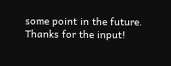some point in the future. Thanks for the input!